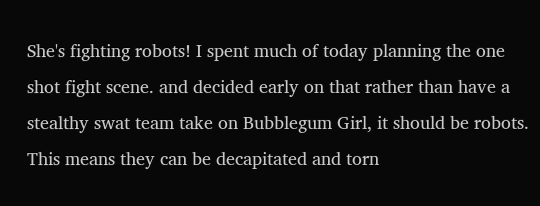She's fighting robots! I spent much of today planning the one shot fight scene. and decided early on that rather than have a stealthy swat team take on Bubblegum Girl, it should be robots. This means they can be decapitated and torn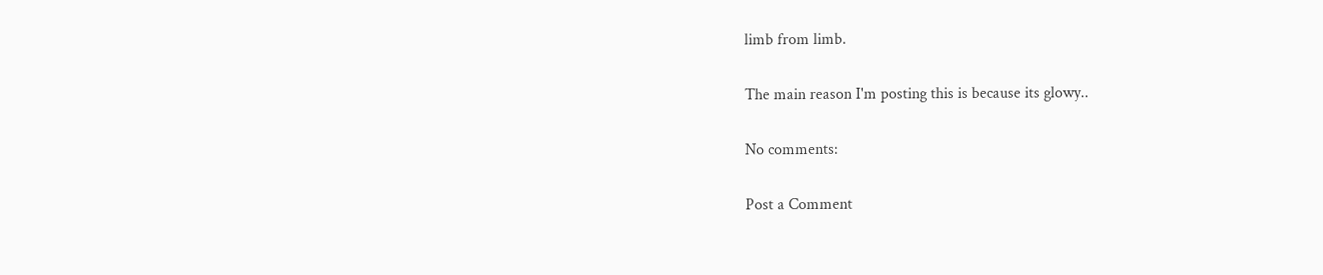limb from limb.

The main reason I'm posting this is because its glowy..

No comments:

Post a Comment